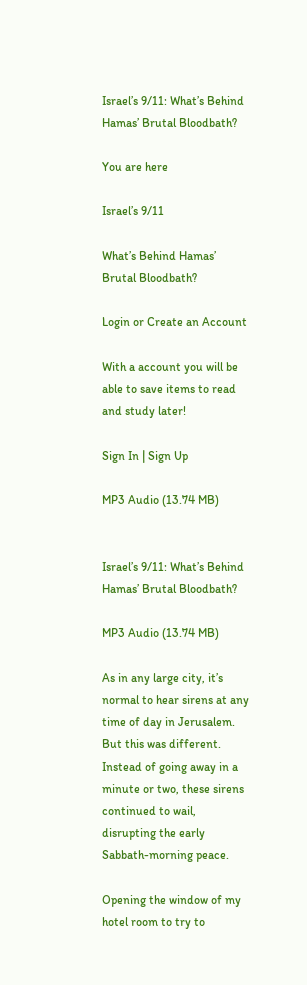Israel’s 9/11: What’s Behind Hamas’ Brutal Bloodbath?

You are here

Israel’s 9/11

What’s Behind Hamas’ Brutal Bloodbath?

Login or Create an Account

With a account you will be able to save items to read and study later!

Sign In | Sign Up

MP3 Audio (13.74 MB)


Israel’s 9/11: What’s Behind Hamas’ Brutal Bloodbath?

MP3 Audio (13.74 MB)

As in any large city, it’s normal to hear sirens at any time of day in Jerusalem. But this was different. Instead of going away in a minute or two, these sirens continued to wail, disrupting the early Sabbath-morning peace.

Opening the window of my hotel room to try to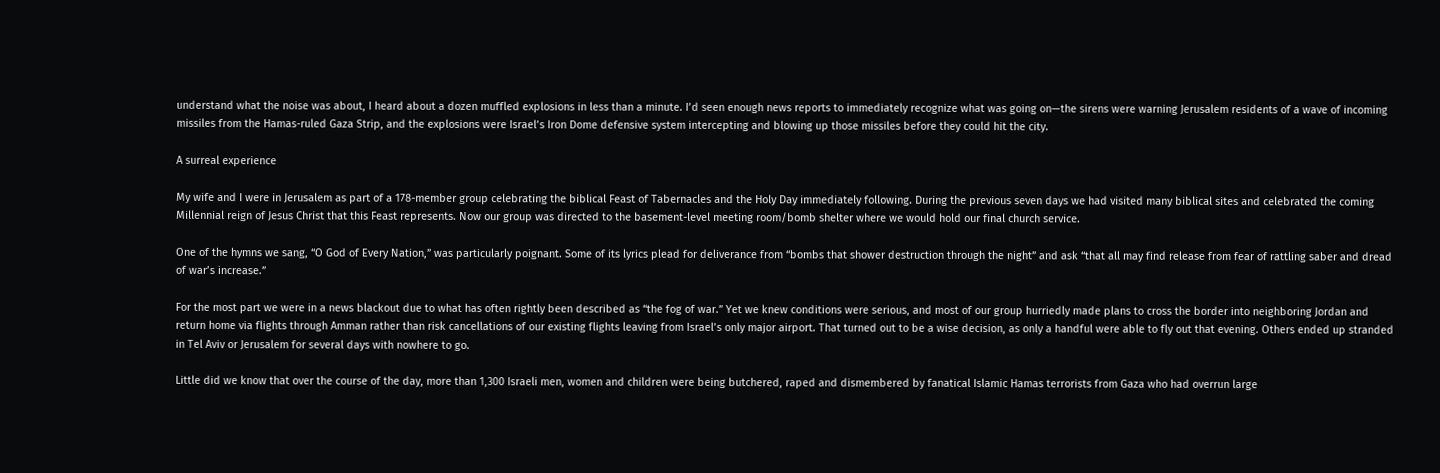understand what the noise was about, I heard about a dozen muffled explosions in less than a minute. I’d seen enough news reports to immediately recognize what was going on—the sirens were warning Jerusalem residents of a wave of incoming missiles from the Hamas-ruled Gaza Strip, and the explosions were Israel’s Iron Dome defensive system intercepting and blowing up those missiles before they could hit the city.

A surreal experience

My wife and I were in Jerusalem as part of a 178-member group celebrating the biblical Feast of Tabernacles and the Holy Day immediately following. During the previous seven days we had visited many biblical sites and celebrated the coming Millennial reign of Jesus Christ that this Feast represents. Now our group was directed to the basement-level meeting room/bomb shelter where we would hold our final church service.

One of the hymns we sang, “O God of Every Nation,” was particularly poignant. Some of its lyrics plead for deliverance from “bombs that shower destruction through the night” and ask “that all may find release from fear of rattling saber and dread of war’s increase.”

For the most part we were in a news blackout due to what has often rightly been described as “the fog of war.” Yet we knew conditions were serious, and most of our group hurriedly made plans to cross the border into neighboring Jordan and return home via flights through Amman rather than risk cancellations of our existing flights leaving from Israel’s only major airport. That turned out to be a wise decision, as only a handful were able to fly out that evening. Others ended up stranded in Tel Aviv or Jerusalem for several days with nowhere to go.

Little did we know that over the course of the day, more than 1,300 Israeli men, women and children were being butchered, raped and dismembered by fanatical Islamic Hamas terrorists from Gaza who had overrun large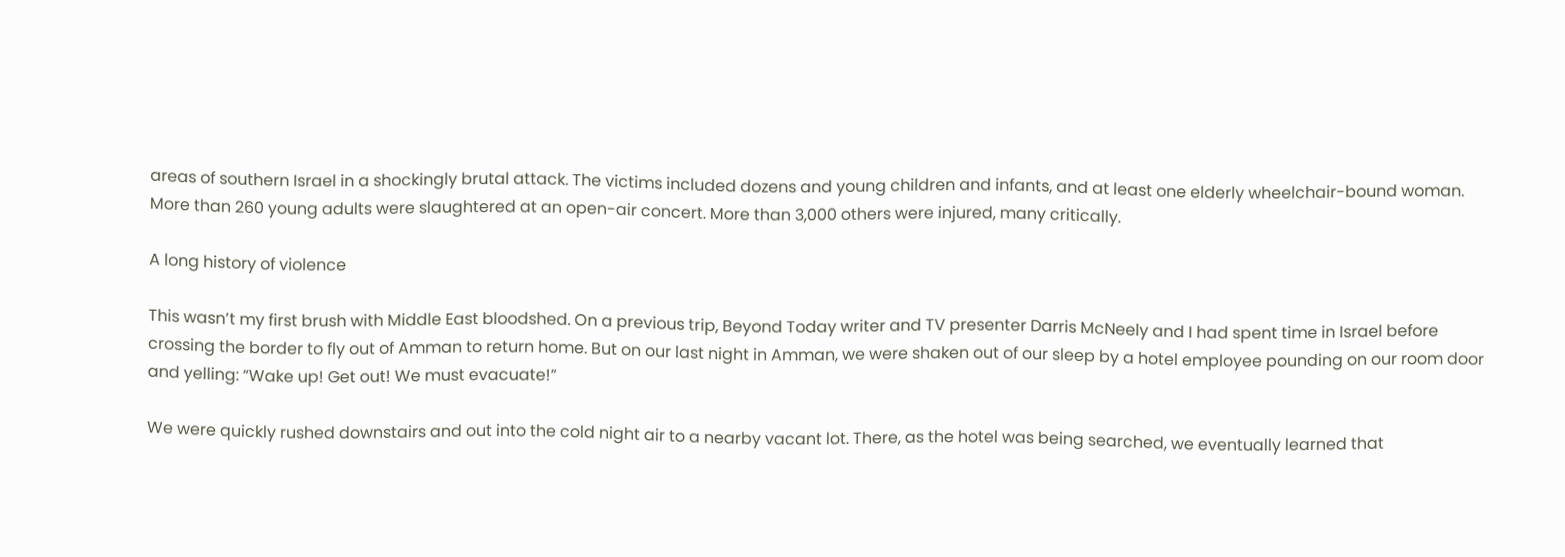areas of southern Israel in a shockingly brutal attack. The victims included dozens and young children and infants, and at least one elderly wheelchair-bound woman. More than 260 young adults were slaughtered at an open-air concert. More than 3,000 others were injured, many critically.

A long history of violence

This wasn’t my first brush with Middle East bloodshed. On a previous trip, Beyond Today writer and TV presenter Darris McNeely and I had spent time in Israel before crossing the border to fly out of Amman to return home. But on our last night in Amman, we were shaken out of our sleep by a hotel employee pounding on our room door and yelling: “Wake up! Get out! We must evacuate!”

We were quickly rushed downstairs and out into the cold night air to a nearby vacant lot. There, as the hotel was being searched, we eventually learned that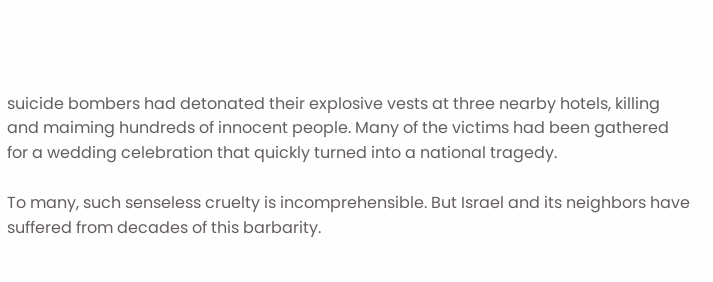suicide bombers had detonated their explosive vests at three nearby hotels, killing and maiming hundreds of innocent people. Many of the victims had been gathered for a wedding celebration that quickly turned into a national tragedy.

To many, such senseless cruelty is incomprehensible. But Israel and its neighbors have suffered from decades of this barbarity.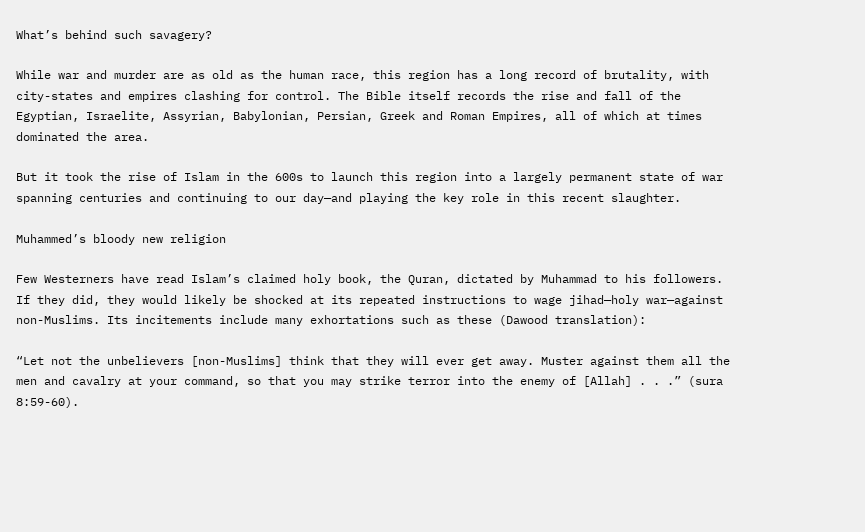What’s behind such savagery?

While war and murder are as old as the human race, this region has a long record of brutality, with city-states and empires clashing for control. The Bible itself records the rise and fall of the Egyptian, Israelite, Assyrian, Babylonian, Persian, Greek and Roman Empires, all of which at times dominated the area.

But it took the rise of Islam in the 600s to launch this region into a largely permanent state of war spanning centuries and continuing to our day—and playing the key role in this recent slaughter.

Muhammed’s bloody new religion

Few Westerners have read Islam’s claimed holy book, the Quran, dictated by Muhammad to his followers. If they did, they would likely be shocked at its repeated instructions to wage jihad—holy war—against non-Muslims. Its incitements include many exhortations such as these (Dawood translation):

“Let not the unbelievers [non-Muslims] think that they will ever get away. Muster against them all the men and cavalry at your command, so that you may strike terror into the enemy of [Allah] . . .” (sura 8:59-60).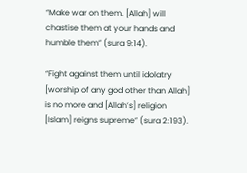“Make war on them. [Allah] will chastise them at your hands and humble them” (sura 9:14).

“Fight against them until idolatry [worship of any god other than Allah] is no more and [Allah’s] religion [Islam] reigns supreme” (sura 2:193).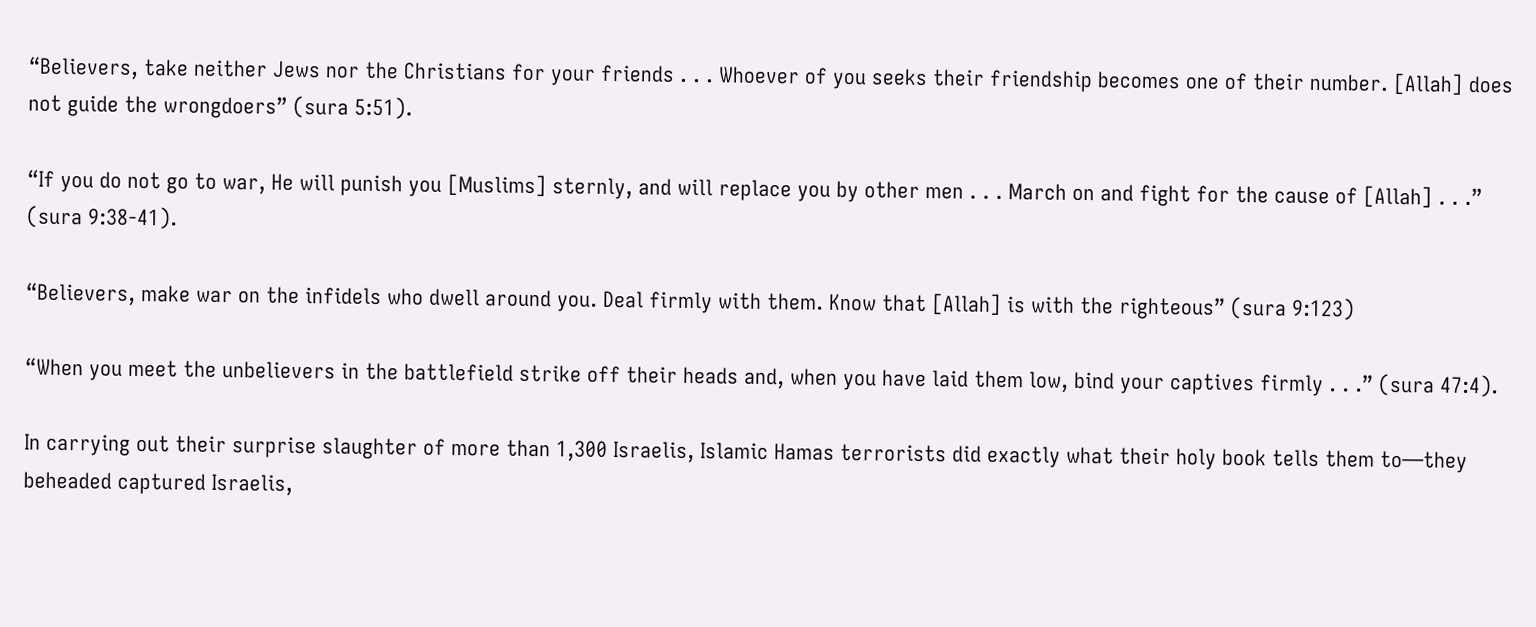“Believers, take neither Jews nor the Christians for your friends . . . Whoever of you seeks their friendship becomes one of their number. [Allah] does not guide the wrongdoers” (sura 5:51).

“If you do not go to war, He will punish you [Muslims] sternly, and will replace you by other men . . . March on and fight for the cause of [Allah] . . .” (sura 9:38-41).

“Believers, make war on the infidels who dwell around you. Deal firmly with them. Know that [Allah] is with the righteous” (sura 9:123)

“When you meet the unbelievers in the battlefield strike off their heads and, when you have laid them low, bind your captives firmly . . .” (sura 47:4).

In carrying out their surprise slaughter of more than 1,300 Israelis, Islamic Hamas terrorists did exactly what their holy book tells them to—they beheaded captured Israelis,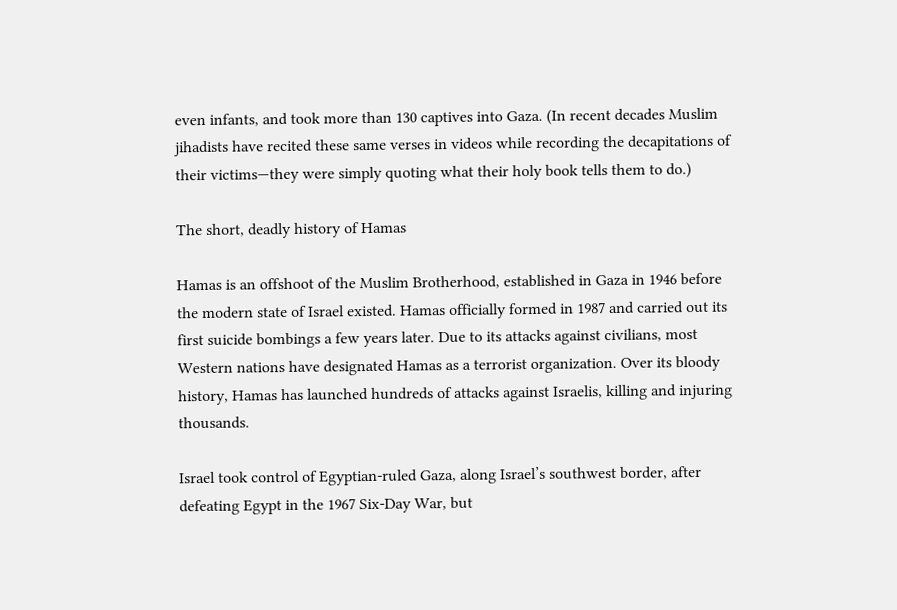even infants, and took more than 130 captives into Gaza. (In recent decades Muslim jihadists have recited these same verses in videos while recording the decapitations of their victims—they were simply quoting what their holy book tells them to do.)

The short, deadly history of Hamas

Hamas is an offshoot of the Muslim Brotherhood, established in Gaza in 1946 before the modern state of Israel existed. Hamas officially formed in 1987 and carried out its first suicide bombings a few years later. Due to its attacks against civilians, most Western nations have designated Hamas as a terrorist organization. Over its bloody history, Hamas has launched hundreds of attacks against Israelis, killing and injuring thousands.

Israel took control of Egyptian-ruled Gaza, along Israel’s southwest border, after defeating Egypt in the 1967 Six-Day War, but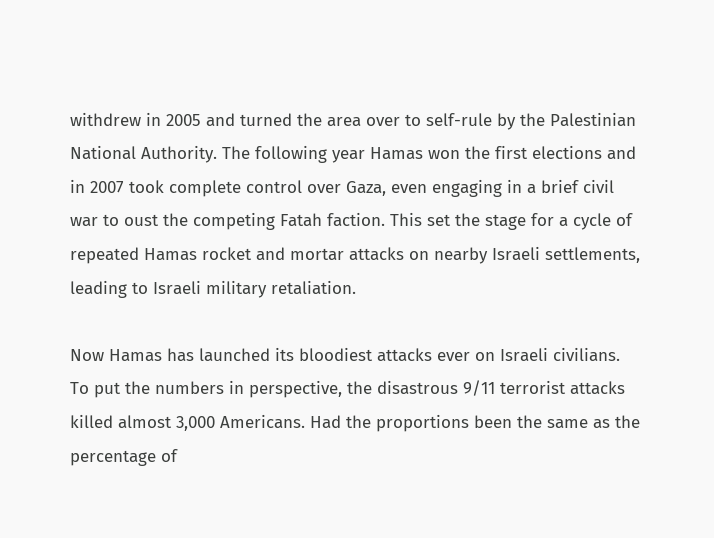withdrew in 2005 and turned the area over to self-rule by the Palestinian National Authority. The following year Hamas won the first elections and in 2007 took complete control over Gaza, even engaging in a brief civil war to oust the competing Fatah faction. This set the stage for a cycle of repeated Hamas rocket and mortar attacks on nearby Israeli settlements, leading to Israeli military retaliation.

Now Hamas has launched its bloodiest attacks ever on Israeli civilians. To put the numbers in perspective, the disastrous 9/11 terrorist attacks killed almost 3,000 Americans. Had the proportions been the same as the percentage of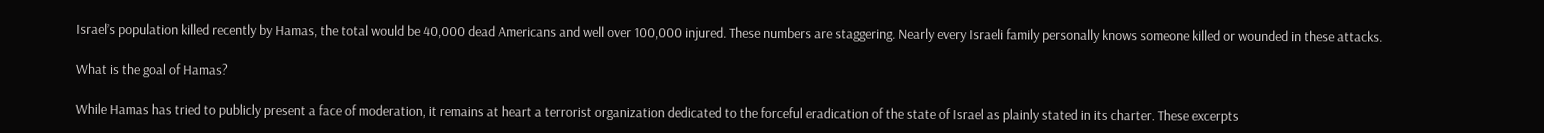Israel’s population killed recently by Hamas, the total would be 40,000 dead Americans and well over 100,000 injured. These numbers are staggering. Nearly every Israeli family personally knows someone killed or wounded in these attacks.

What is the goal of Hamas?

While Hamas has tried to publicly present a face of moderation, it remains at heart a terrorist organization dedicated to the forceful eradication of the state of Israel as plainly stated in its charter. These excerpts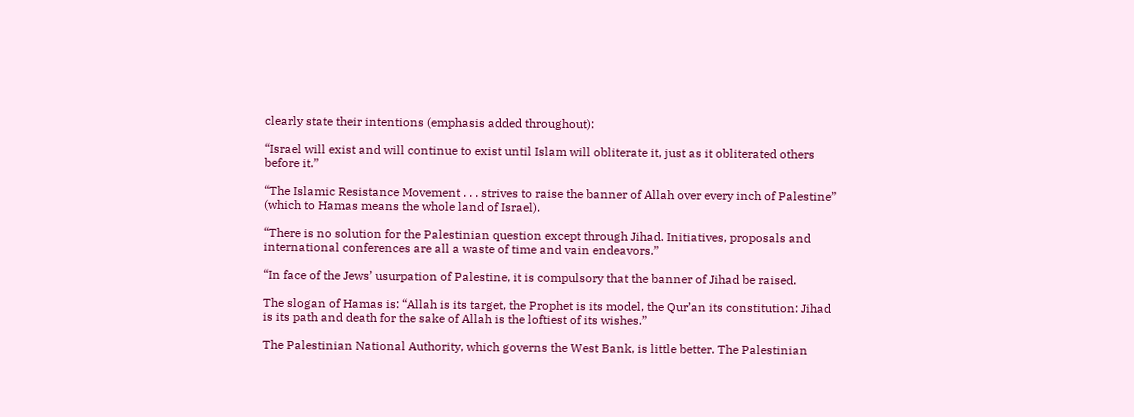clearly state their intentions (emphasis added throughout):

“Israel will exist and will continue to exist until Islam will obliterate it, just as it obliterated others before it.”

“The Islamic Resistance Movement . . . strives to raise the banner of Allah over every inch of Palestine” (which to Hamas means the whole land of Israel).

“There is no solution for the Palestinian question except through Jihad. Initiatives, proposals and international conferences are all a waste of time and vain endeavors.”

“In face of the Jews’ usurpation of Palestine, it is compulsory that the banner of Jihad be raised.

The slogan of Hamas is: “Allah is its target, the Prophet is its model, the Qur’an its constitution: Jihad is its path and death for the sake of Allah is the loftiest of its wishes.”

The Palestinian National Authority, which governs the West Bank, is little better. The Palestinian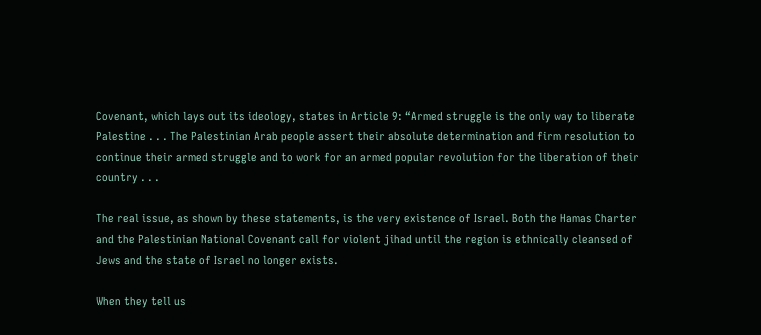Covenant, which lays out its ideology, states in Article 9: “Armed struggle is the only way to liberate Palestine . . . The Palestinian Arab people assert their absolute determination and firm resolution to continue their armed struggle and to work for an armed popular revolution for the liberation of their country . . .

The real issue, as shown by these statements, is the very existence of Israel. Both the Hamas Charter and the Palestinian National Covenant call for violent jihad until the region is ethnically cleansed of Jews and the state of Israel no longer exists.

When they tell us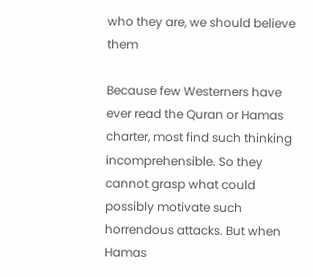who they are, we should believe them

Because few Westerners have ever read the Quran or Hamas charter, most find such thinking incomprehensible. So they cannot grasp what could possibly motivate such horrendous attacks. But when Hamas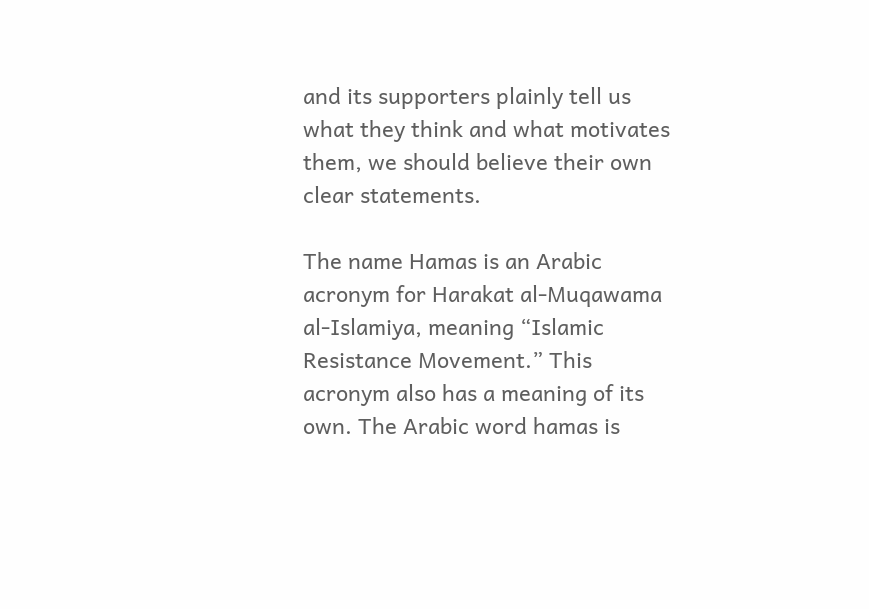and its supporters plainly tell us what they think and what motivates them, we should believe their own clear statements.

The name Hamas is an Arabic acronym for Harakat al-Muqawama al-Islamiya, meaning “Islamic Resistance Movement.” This acronym also has a meaning of its own. The Arabic word hamas is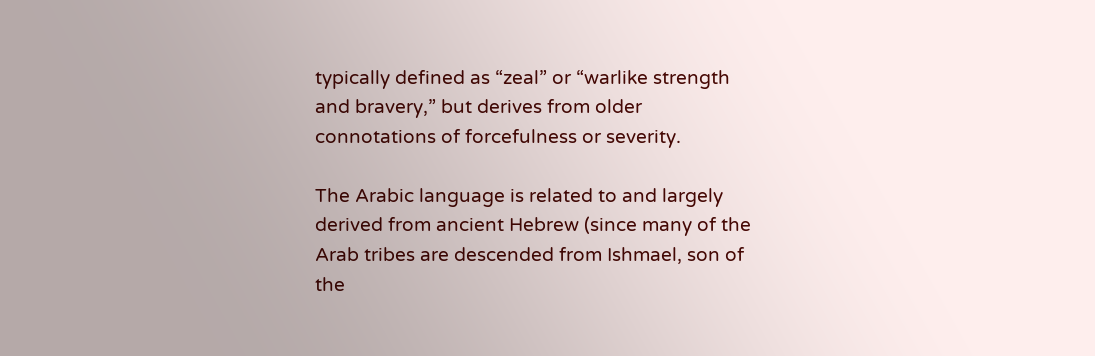typically defined as “zeal” or “warlike strength and bravery,” but derives from older connotations of forcefulness or severity.

The Arabic language is related to and largely derived from ancient Hebrew (since many of the Arab tribes are descended from Ishmael, son of the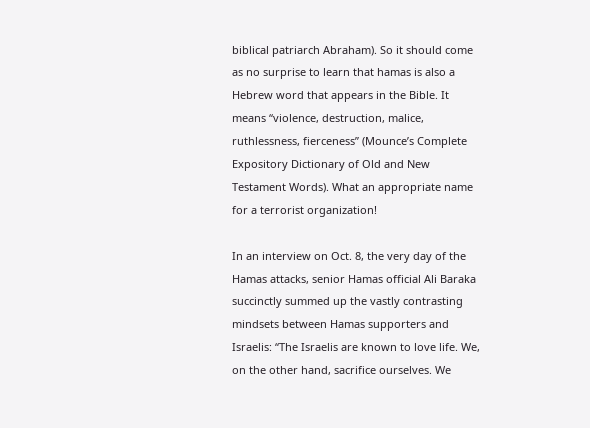biblical patriarch Abraham). So it should come as no surprise to learn that hamas is also a Hebrew word that appears in the Bible. It means “violence, destruction, malice, ruthlessness, fierceness” (Mounce’s Complete Expository Dictionary of Old and New Testament Words). What an appropriate name for a terrorist organization!

In an interview on Oct. 8, the very day of the Hamas attacks, senior Hamas official Ali Baraka succinctly summed up the vastly contrasting mindsets between Hamas supporters and Israelis: “The Israelis are known to love life. We, on the other hand, sacrifice ourselves. We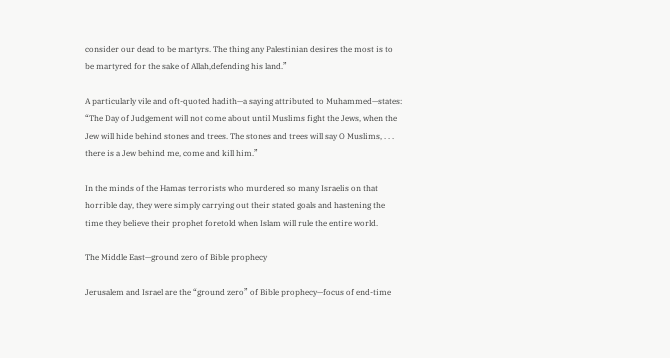consider our dead to be martyrs. The thing any Palestinian desires the most is to be martyred for the sake of Allah,defending his land.”

A particularly vile and oft-quoted hadith—a saying attributed to Muhammed—states: “The Day of Judgement will not come about until Muslims fight the Jews, when the Jew will hide behind stones and trees. The stones and trees will say O Muslims, . . . there is a Jew behind me, come and kill him.”

In the minds of the Hamas terrorists who murdered so many Israelis on that horrible day, they were simply carrying out their stated goals and hastening the time they believe their prophet foretold when Islam will rule the entire world.

The Middle East—ground zero of Bible prophecy

Jerusalem and Israel are the “ground zero” of Bible prophecy—focus of end-time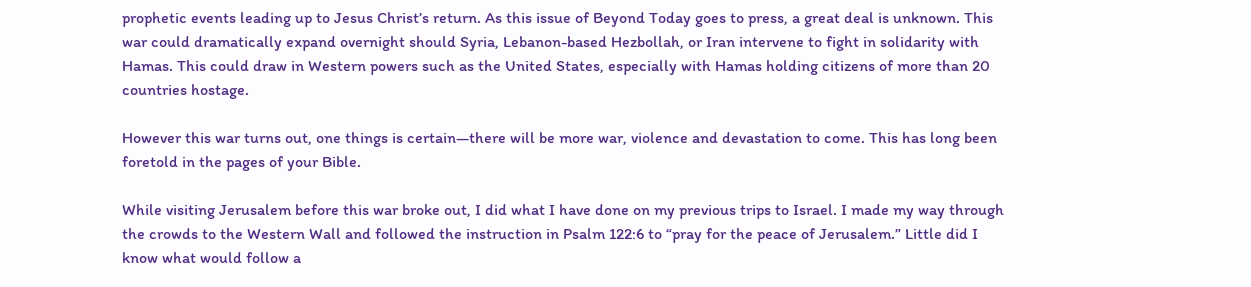prophetic events leading up to Jesus Christ’s return. As this issue of Beyond Today goes to press, a great deal is unknown. This war could dramatically expand overnight should Syria, Lebanon-based Hezbollah, or Iran intervene to fight in solidarity with Hamas. This could draw in Western powers such as the United States, especially with Hamas holding citizens of more than 20 countries hostage.

However this war turns out, one things is certain—there will be more war, violence and devastation to come. This has long been foretold in the pages of your Bible.

While visiting Jerusalem before this war broke out, I did what I have done on my previous trips to Israel. I made my way through the crowds to the Western Wall and followed the instruction in Psalm 122:6 to “pray for the peace of Jerusalem.” Little did I know what would follow a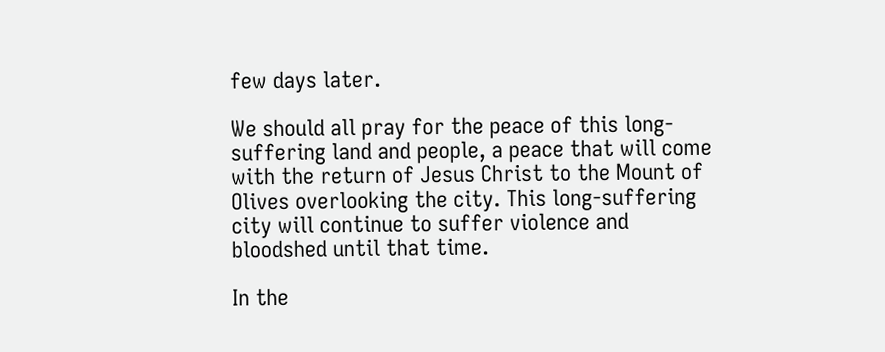few days later.

We should all pray for the peace of this long-suffering land and people, a peace that will come with the return of Jesus Christ to the Mount of Olives overlooking the city. This long-suffering city will continue to suffer violence and bloodshed until that time.

In the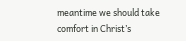meantime we should take comfort in Christ’s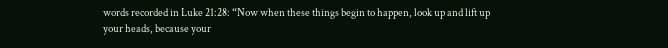words recorded in Luke 21:28: “Now when these things begin to happen, look up and lift up your heads, because your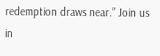redemption draws near.” Join us in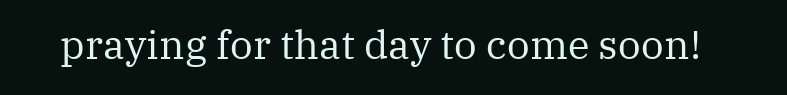praying for that day to come soon!